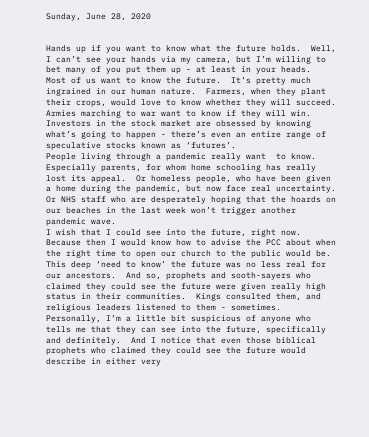Sunday, June 28, 2020


Hands up if you want to know what the future holds.  Well, I can’t see your hands via my camera, but I’m willing to bet many of you put them up - at least in your heads.  Most of us want to know the future.  It’s pretty much ingrained in our human nature.  Farmers, when they plant their crops, would love to know whether they will succeed.  Armies marching to war want to know if they will win.  Investors in the stock market are obsessed by knowing what’s going to happen - there’s even an entire range of speculative stocks known as ‘futures’.
People living through a pandemic really want  to know.  Especially parents, for whom home schooling has really lost its appeal.  Or homeless people, who have been given a home during the pandemic, but now face real uncertainty.  Or NHS staff who are desperately hoping that the hoards on our beaches in the last week won’t trigger another pandemic wave.
I wish that I could see into the future, right now.  Because then I would know how to advise the PCC about when the right time to open our church to the public would be.
This deep ‘need to know’ the future was no less real for our ancestors.  And so, prophets and sooth-sayers who claimed they could see the future were given really high status in their communities.  Kings consulted them, and religious leaders listened to them - sometimes.
Personally, I’m a little bit suspicious of anyone who tells me that they can see into the future, specifically and definitely.  And I notice that even those biblical prophets who claimed they could see the future would describe in either very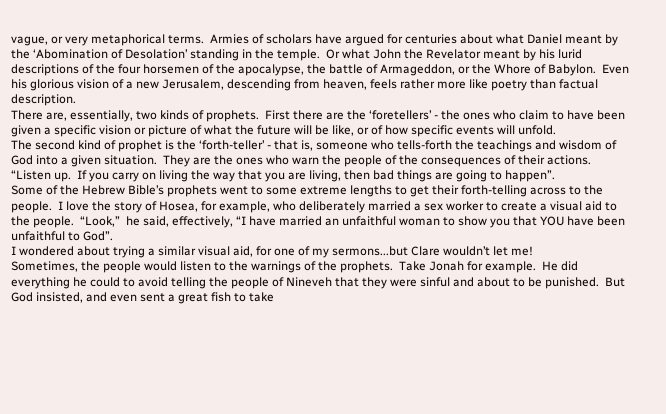vague, or very metaphorical terms.  Armies of scholars have argued for centuries about what Daniel meant by the ‘Abomination of Desolation’ standing in the temple.  Or what John the Revelator meant by his lurid descriptions of the four horsemen of the apocalypse, the battle of Armageddon, or the Whore of Babylon.  Even his glorious vision of a new Jerusalem, descending from heaven, feels rather more like poetry than factual description.
There are, essentially, two kinds of prophets.  First there are the ‘foretellers’ - the ones who claim to have been given a specific vision or picture of what the future will be like, or of how specific events will unfold.
The second kind of prophet is the ‘forth-teller’ - that is, someone who tells-forth the teachings and wisdom of God into a given situation.  They are the ones who warn the people of the consequences of their actions.  “Listen up.  If you carry on living the way that you are living, then bad things are going to happen”.
Some of the Hebrew Bible’s prophets went to some extreme lengths to get their forth-telling across to the people.  I love the story of Hosea, for example, who deliberately married a sex worker to create a visual aid to the people.  “Look,”  he said, effectively, “I have married an unfaithful woman to show you that YOU have been unfaithful to God”.
I wondered about trying a similar visual aid, for one of my sermons...but Clare wouldn’t let me!
Sometimes, the people would listen to the warnings of the prophets.  Take Jonah for example.  He did everything he could to avoid telling the people of Nineveh that they were sinful and about to be punished.  But God insisted, and even sent a great fish to take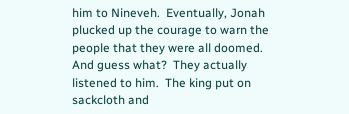him to Nineveh.  Eventually, Jonah plucked up the courage to warn the people that they were all doomed.  And guess what?  They actually listened to him.  The king put on sackcloth and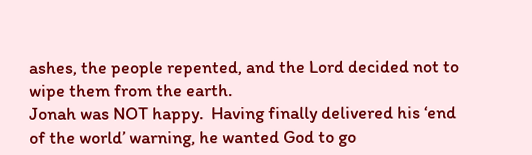ashes, the people repented, and the Lord decided not to wipe them from the earth.
Jonah was NOT happy.  Having finally delivered his ‘end of the world’ warning, he wanted God to go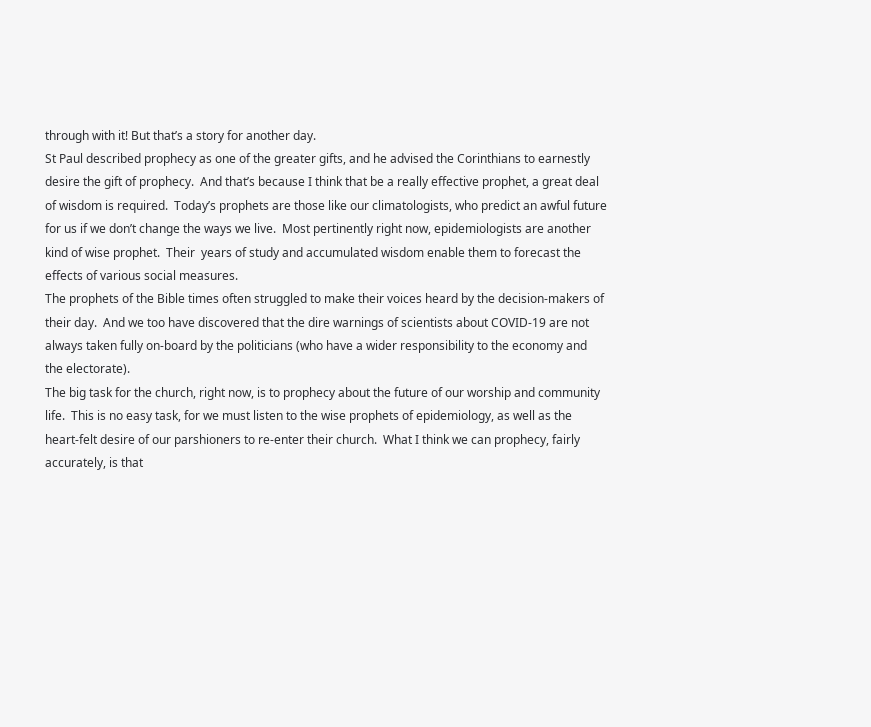through with it! But that’s a story for another day.
St Paul described prophecy as one of the greater gifts, and he advised the Corinthians to earnestly desire the gift of prophecy.  And that’s because I think that be a really effective prophet, a great deal of wisdom is required.  Today’s prophets are those like our climatologists, who predict an awful future for us if we don’t change the ways we live.  Most pertinently right now, epidemiologists are another kind of wise prophet.  Their  years of study and accumulated wisdom enable them to forecast the effects of various social measures.
The prophets of the Bible times often struggled to make their voices heard by the decision-makers of their day.  And we too have discovered that the dire warnings of scientists about COVID-19 are not always taken fully on-board by the politicians (who have a wider responsibility to the economy and the electorate).
The big task for the church, right now, is to prophecy about the future of our worship and community life.  This is no easy task, for we must listen to the wise prophets of epidemiology, as well as the heart-felt desire of our parshioners to re-enter their church.  What I think we can prophecy, fairly accurately, is that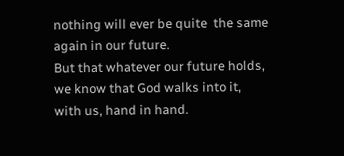nothing will ever be quite  the same again in our future.
But that whatever our future holds, we know that God walks into it, with us, hand in hand.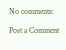No comments:

Post a Comment